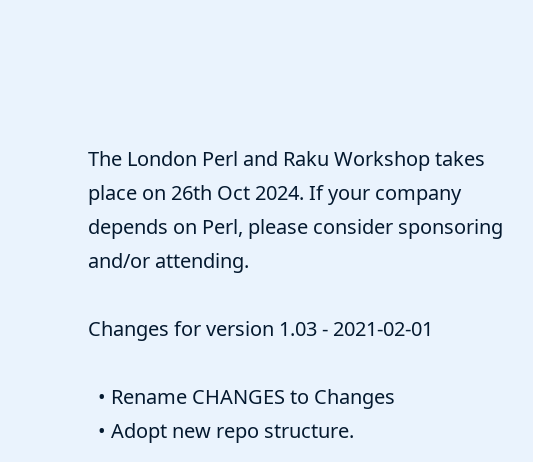The London Perl and Raku Workshop takes place on 26th Oct 2024. If your company depends on Perl, please consider sponsoring and/or attending.

Changes for version 1.03 - 2021-02-01

  • Rename CHANGES to Changes
  • Adopt new repo structure.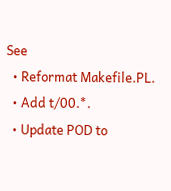See
  • Reformat Makefile.PL.
  • Add t/00.*.
  • Update POD to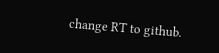change RT to github.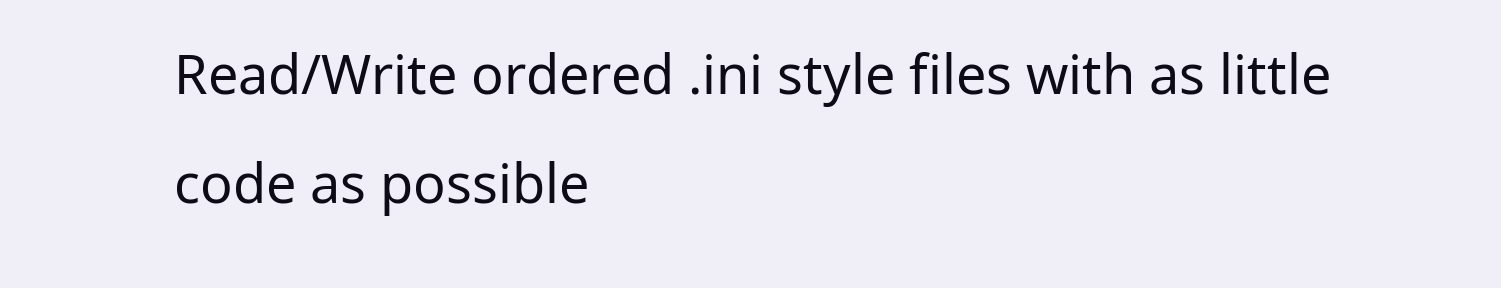Read/Write ordered .ini style files with as little code as possible